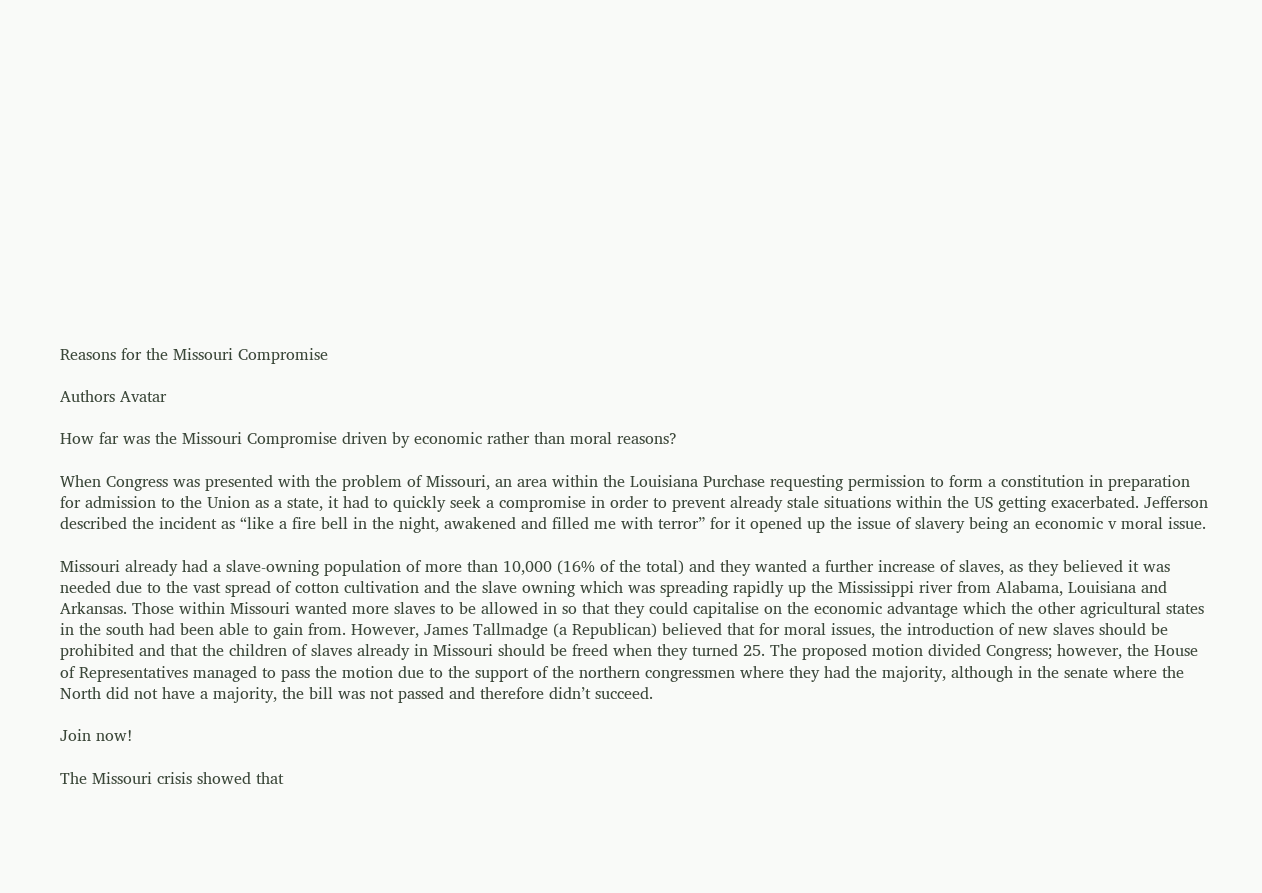Reasons for the Missouri Compromise

Authors Avatar

How far was the Missouri Compromise driven by economic rather than moral reasons?

When Congress was presented with the problem of Missouri, an area within the Louisiana Purchase requesting permission to form a constitution in preparation for admission to the Union as a state, it had to quickly seek a compromise in order to prevent already stale situations within the US getting exacerbated. Jefferson described the incident as “like a fire bell in the night, awakened and filled me with terror” for it opened up the issue of slavery being an economic v moral issue.

Missouri already had a slave-owning population of more than 10,000 (16% of the total) and they wanted a further increase of slaves, as they believed it was needed due to the vast spread of cotton cultivation and the slave owning which was spreading rapidly up the Mississippi river from Alabama, Louisiana and Arkansas. Those within Missouri wanted more slaves to be allowed in so that they could capitalise on the economic advantage which the other agricultural states in the south had been able to gain from. However, James Tallmadge (a Republican) believed that for moral issues, the introduction of new slaves should be prohibited and that the children of slaves already in Missouri should be freed when they turned 25. The proposed motion divided Congress; however, the House of Representatives managed to pass the motion due to the support of the northern congressmen where they had the majority, although in the senate where the North did not have a majority, the bill was not passed and therefore didn’t succeed.

Join now!

The Missouri crisis showed that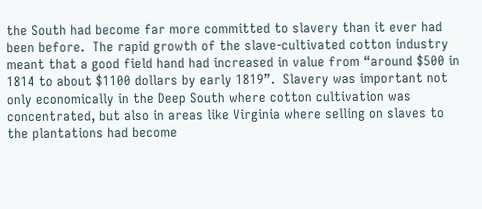the South had become far more committed to slavery than it ever had been before.  The rapid growth of the slave-cultivated cotton industry meant that a good field hand had increased in value from “around $500 in 1814 to about $1100 dollars by early 1819”.  Slavery was important not only economically in the Deep South where cotton cultivation was concentrated, but also in areas like Virginia where selling on slaves to the plantations had become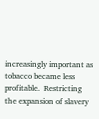increasingly important as tobacco became less profitable.  Restricting the expansion of slavery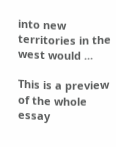into new territories in the west would ...

This is a preview of the whole essay